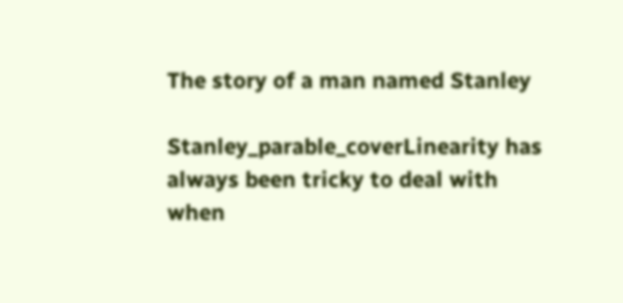The story of a man named Stanley

Stanley_parable_coverLinearity has always been tricky to deal with when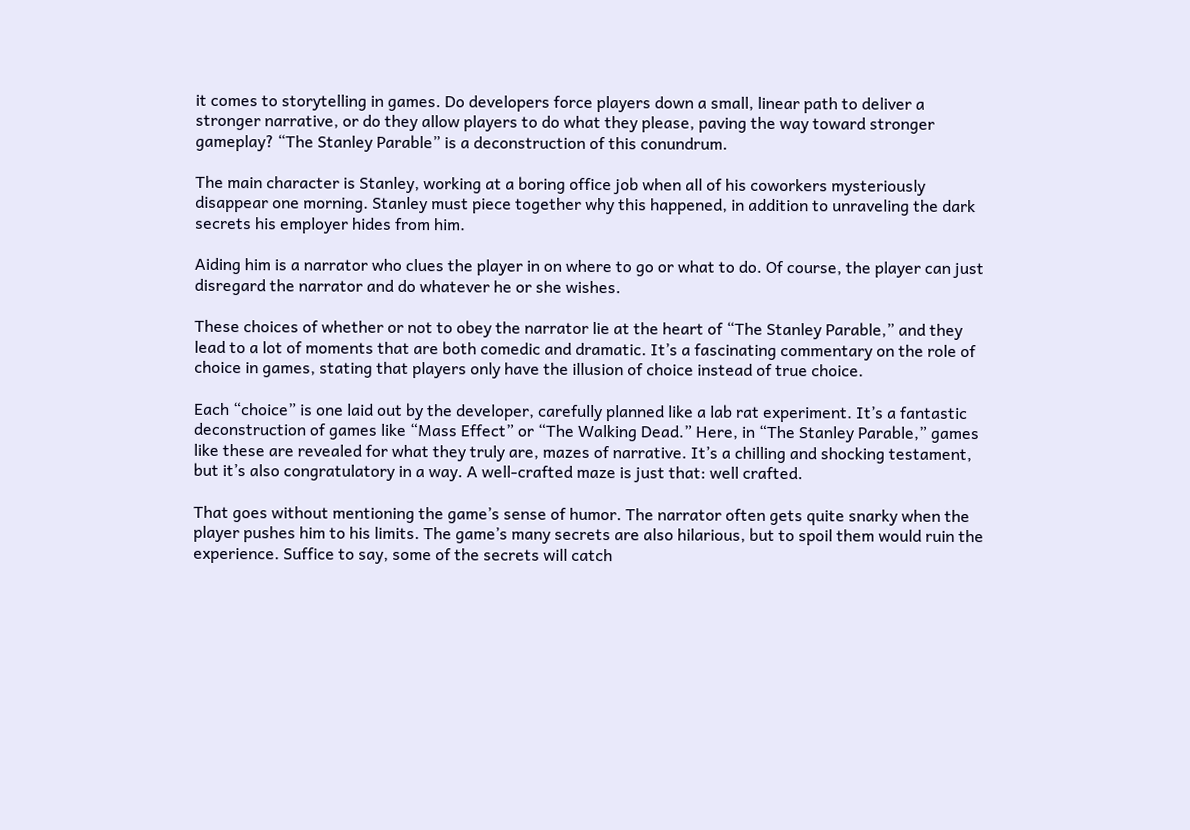it comes to storytelling in games. Do developers force players down a small, linear path to deliver a stronger narrative, or do they allow players to do what they please, paving the way toward stronger gameplay? “The Stanley Parable” is a deconstruction of this conundrum.

The main character is Stanley, working at a boring office job when all of his coworkers mysteriously disappear one morning. Stanley must piece together why this happened, in addition to unraveling the dark secrets his employer hides from him.

Aiding him is a narrator who clues the player in on where to go or what to do. Of course, the player can just disregard the narrator and do whatever he or she wishes.

These choices of whether or not to obey the narrator lie at the heart of “The Stanley Parable,” and they lead to a lot of moments that are both comedic and dramatic. It’s a fascinating commentary on the role of choice in games, stating that players only have the illusion of choice instead of true choice.

Each “choice” is one laid out by the developer, carefully planned like a lab rat experiment. It’s a fantastic deconstruction of games like “Mass Effect” or “The Walking Dead.” Here, in “The Stanley Parable,” games like these are revealed for what they truly are, mazes of narrative. It’s a chilling and shocking testament, but it’s also congratulatory in a way. A well-crafted maze is just that: well crafted.

That goes without mentioning the game’s sense of humor. The narrator often gets quite snarky when the player pushes him to his limits. The game’s many secrets are also hilarious, but to spoil them would ruin the experience. Suffice to say, some of the secrets will catch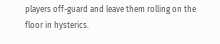players off-guard and leave them rolling on the floor in hysterics.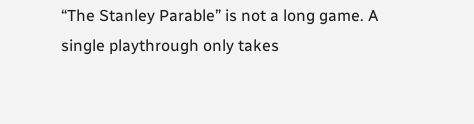“The Stanley Parable” is not a long game. A single playthrough only takes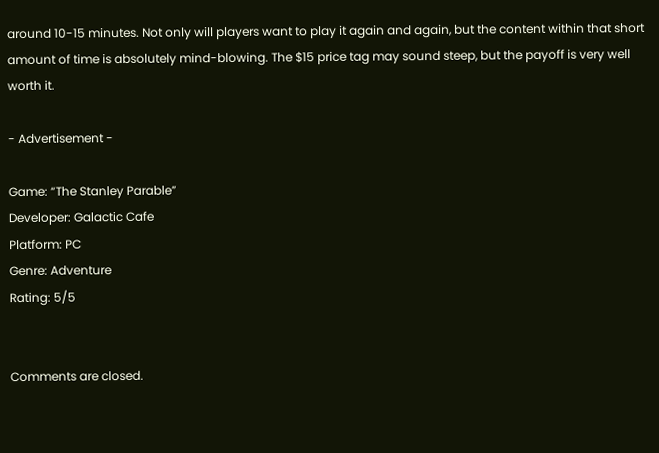around 10-15 minutes. Not only will players want to play it again and again, but the content within that short amount of time is absolutely mind-blowing. The $15 price tag may sound steep, but the payoff is very well worth it.

- Advertisement -

Game: “The Stanley Parable”
Developer: Galactic Cafe
Platform: PC
Genre: Adventure
Rating: 5/5


Comments are closed.